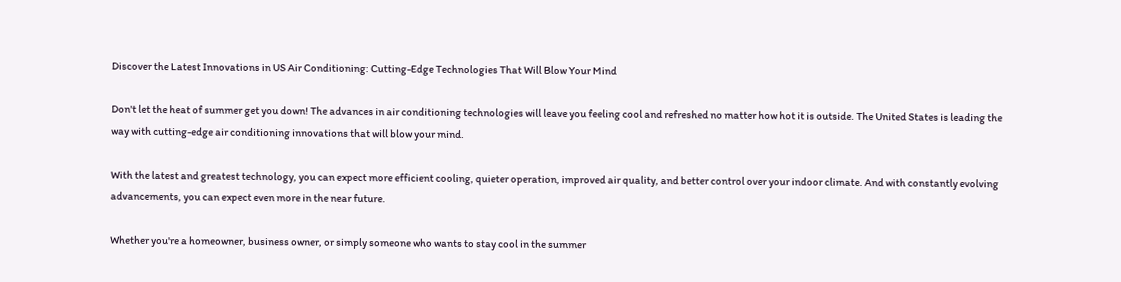Discover the Latest Innovations in US Air Conditioning: Cutting-Edge Technologies That Will Blow Your Mind

Don't let the heat of summer get you down! The advances in air conditioning technologies will leave you feeling cool and refreshed no matter how hot it is outside. The United States is leading the way with cutting-edge air conditioning innovations that will blow your mind.

With the latest and greatest technology, you can expect more efficient cooling, quieter operation, improved air quality, and better control over your indoor climate. And with constantly evolving advancements, you can expect even more in the near future.

Whether you're a homeowner, business owner, or simply someone who wants to stay cool in the summer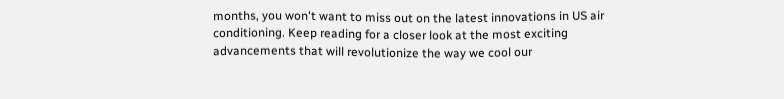months, you won't want to miss out on the latest innovations in US air conditioning. Keep reading for a closer look at the most exciting advancements that will revolutionize the way we cool our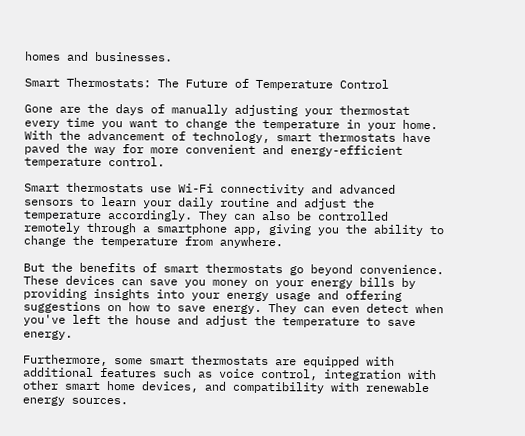homes and businesses.

Smart Thermostats: The Future of Temperature Control

Gone are the days of manually adjusting your thermostat every time you want to change the temperature in your home. With the advancement of technology, smart thermostats have paved the way for more convenient and energy-efficient temperature control.

Smart thermostats use Wi-Fi connectivity and advanced sensors to learn your daily routine and adjust the temperature accordingly. They can also be controlled remotely through a smartphone app, giving you the ability to change the temperature from anywhere.

But the benefits of smart thermostats go beyond convenience. These devices can save you money on your energy bills by providing insights into your energy usage and offering suggestions on how to save energy. They can even detect when you've left the house and adjust the temperature to save energy.

Furthermore, some smart thermostats are equipped with additional features such as voice control, integration with other smart home devices, and compatibility with renewable energy sources.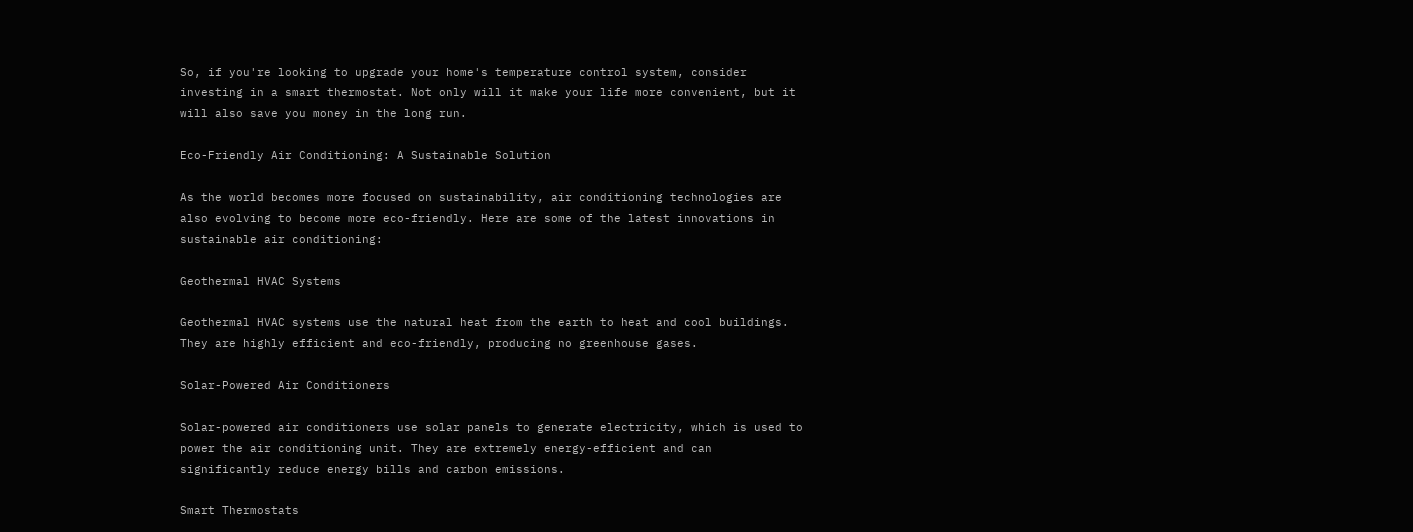So, if you're looking to upgrade your home's temperature control system, consider investing in a smart thermostat. Not only will it make your life more convenient, but it will also save you money in the long run.

Eco-Friendly Air Conditioning: A Sustainable Solution

As the world becomes more focused on sustainability, air conditioning technologies are also evolving to become more eco-friendly. Here are some of the latest innovations in sustainable air conditioning:

Geothermal HVAC Systems

Geothermal HVAC systems use the natural heat from the earth to heat and cool buildings. They are highly efficient and eco-friendly, producing no greenhouse gases.

Solar-Powered Air Conditioners

Solar-powered air conditioners use solar panels to generate electricity, which is used to power the air conditioning unit. They are extremely energy-efficient and can significantly reduce energy bills and carbon emissions.

Smart Thermostats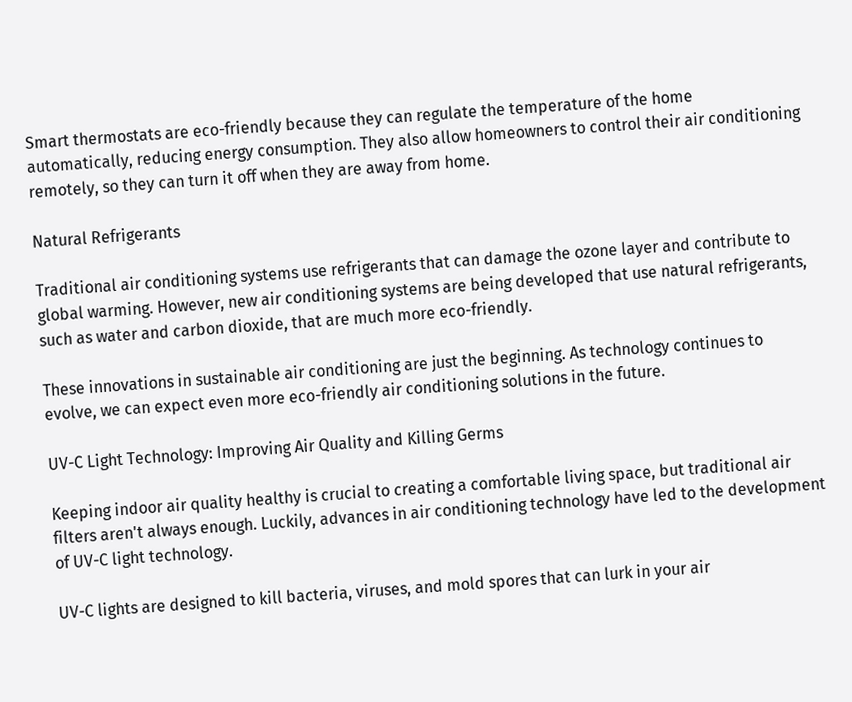Smart thermostats are eco-friendly because they can regulate the temperature of the home automatically, reducing energy consumption. They also allow homeowners to control their air conditioning remotely, so they can turn it off when they are away from home.

Natural Refrigerants

Traditional air conditioning systems use refrigerants that can damage the ozone layer and contribute to global warming. However, new air conditioning systems are being developed that use natural refrigerants, such as water and carbon dioxide, that are much more eco-friendly.

These innovations in sustainable air conditioning are just the beginning. As technology continues to evolve, we can expect even more eco-friendly air conditioning solutions in the future.

UV-C Light Technology: Improving Air Quality and Killing Germs

Keeping indoor air quality healthy is crucial to creating a comfortable living space, but traditional air filters aren't always enough. Luckily, advances in air conditioning technology have led to the development of UV-C light technology.

UV-C lights are designed to kill bacteria, viruses, and mold spores that can lurk in your air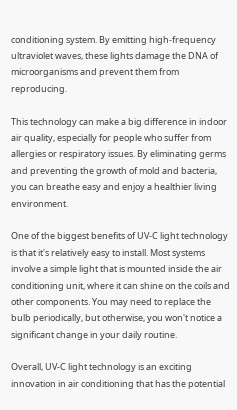conditioning system. By emitting high-frequency ultraviolet waves, these lights damage the DNA of microorganisms and prevent them from reproducing.

This technology can make a big difference in indoor air quality, especially for people who suffer from allergies or respiratory issues. By eliminating germs and preventing the growth of mold and bacteria, you can breathe easy and enjoy a healthier living environment.

One of the biggest benefits of UV-C light technology is that it's relatively easy to install. Most systems involve a simple light that is mounted inside the air conditioning unit, where it can shine on the coils and other components. You may need to replace the bulb periodically, but otherwise, you won't notice a significant change in your daily routine.

Overall, UV-C light technology is an exciting innovation in air conditioning that has the potential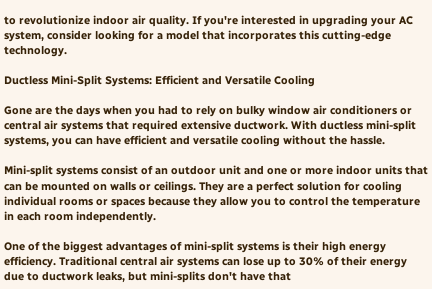to revolutionize indoor air quality. If you're interested in upgrading your AC system, consider looking for a model that incorporates this cutting-edge technology.

Ductless Mini-Split Systems: Efficient and Versatile Cooling

Gone are the days when you had to rely on bulky window air conditioners or central air systems that required extensive ductwork. With ductless mini-split systems, you can have efficient and versatile cooling without the hassle.

Mini-split systems consist of an outdoor unit and one or more indoor units that can be mounted on walls or ceilings. They are a perfect solution for cooling individual rooms or spaces because they allow you to control the temperature in each room independently.

One of the biggest advantages of mini-split systems is their high energy efficiency. Traditional central air systems can lose up to 30% of their energy due to ductwork leaks, but mini-splits don't have that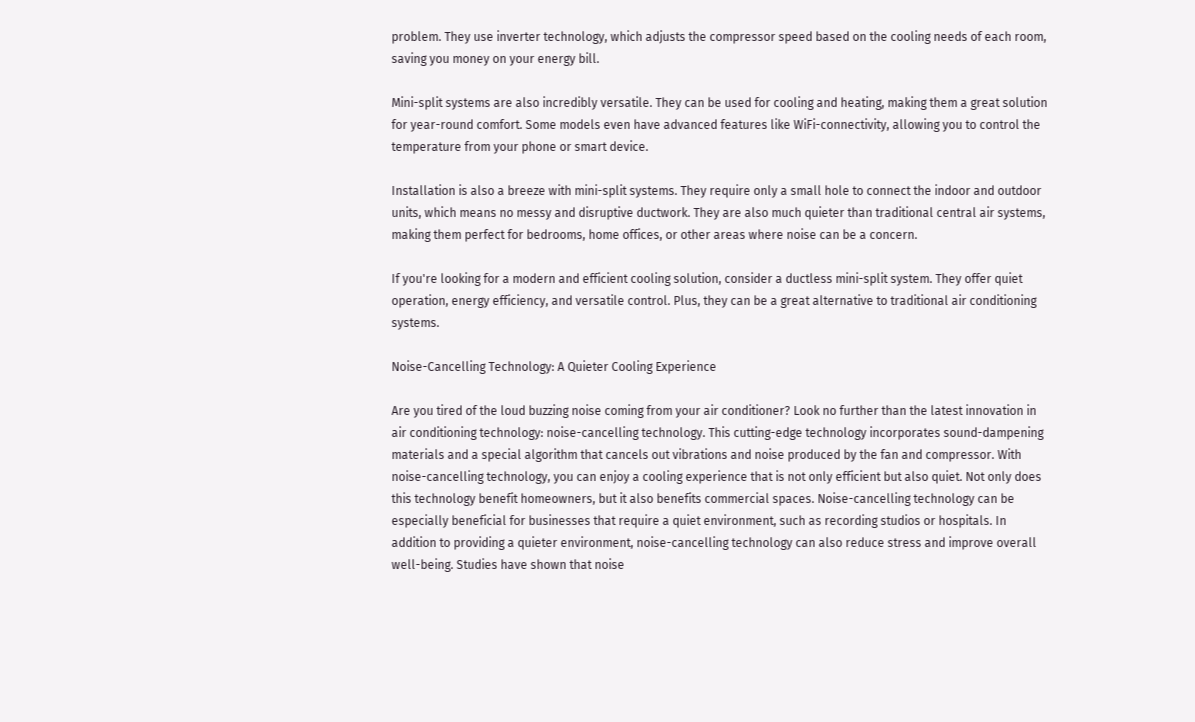problem. They use inverter technology, which adjusts the compressor speed based on the cooling needs of each room, saving you money on your energy bill.

Mini-split systems are also incredibly versatile. They can be used for cooling and heating, making them a great solution for year-round comfort. Some models even have advanced features like WiFi-connectivity, allowing you to control the temperature from your phone or smart device.

Installation is also a breeze with mini-split systems. They require only a small hole to connect the indoor and outdoor units, which means no messy and disruptive ductwork. They are also much quieter than traditional central air systems, making them perfect for bedrooms, home offices, or other areas where noise can be a concern.

If you're looking for a modern and efficient cooling solution, consider a ductless mini-split system. They offer quiet operation, energy efficiency, and versatile control. Plus, they can be a great alternative to traditional air conditioning systems.

Noise-Cancelling Technology: A Quieter Cooling Experience

Are you tired of the loud buzzing noise coming from your air conditioner? Look no further than the latest innovation in air conditioning technology: noise-cancelling technology. This cutting-edge technology incorporates sound-dampening materials and a special algorithm that cancels out vibrations and noise produced by the fan and compressor. With noise-cancelling technology, you can enjoy a cooling experience that is not only efficient but also quiet. Not only does this technology benefit homeowners, but it also benefits commercial spaces. Noise-cancelling technology can be especially beneficial for businesses that require a quiet environment, such as recording studios or hospitals. In addition to providing a quieter environment, noise-cancelling technology can also reduce stress and improve overall well-being. Studies have shown that noise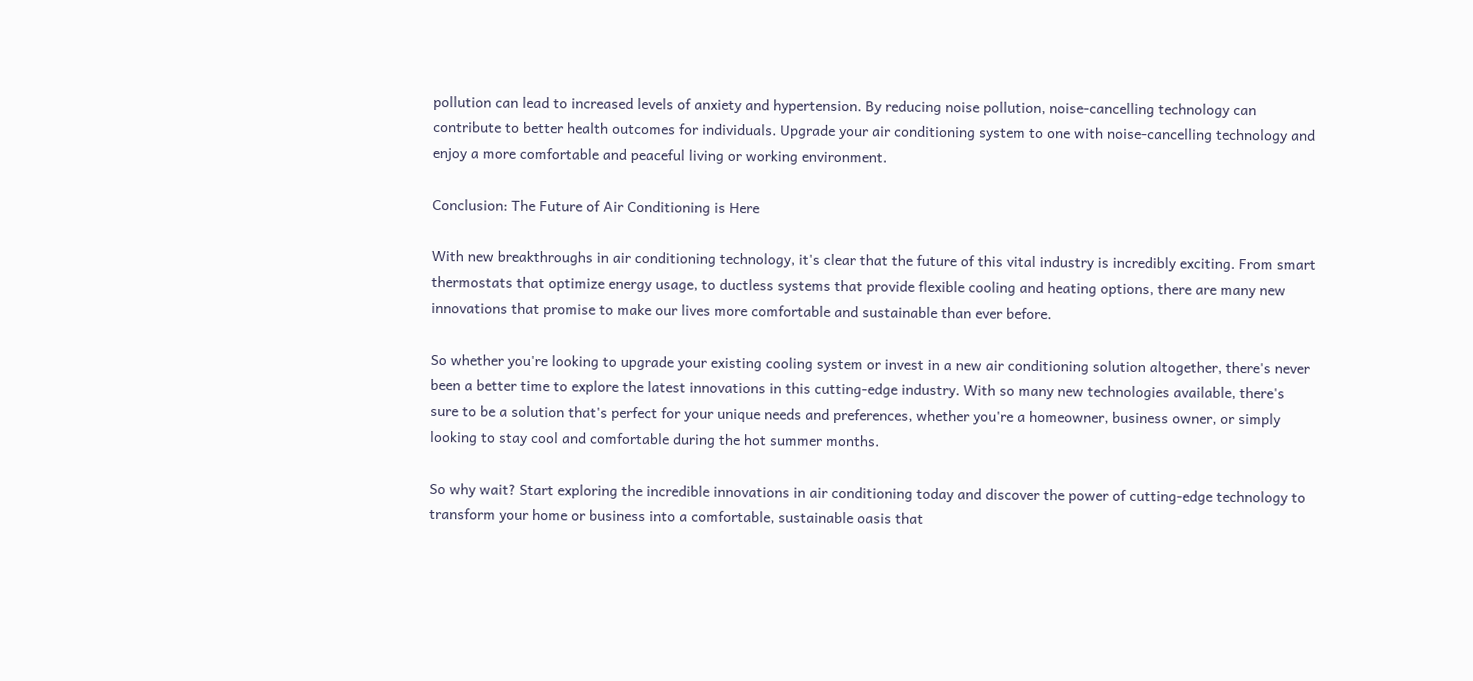pollution can lead to increased levels of anxiety and hypertension. By reducing noise pollution, noise-cancelling technology can contribute to better health outcomes for individuals. Upgrade your air conditioning system to one with noise-cancelling technology and enjoy a more comfortable and peaceful living or working environment.

Conclusion: The Future of Air Conditioning is Here

With new breakthroughs in air conditioning technology, it's clear that the future of this vital industry is incredibly exciting. From smart thermostats that optimize energy usage, to ductless systems that provide flexible cooling and heating options, there are many new innovations that promise to make our lives more comfortable and sustainable than ever before.

So whether you're looking to upgrade your existing cooling system or invest in a new air conditioning solution altogether, there's never been a better time to explore the latest innovations in this cutting-edge industry. With so many new technologies available, there's sure to be a solution that's perfect for your unique needs and preferences, whether you're a homeowner, business owner, or simply looking to stay cool and comfortable during the hot summer months.

So why wait? Start exploring the incredible innovations in air conditioning today and discover the power of cutting-edge technology to transform your home or business into a comfortable, sustainable oasis that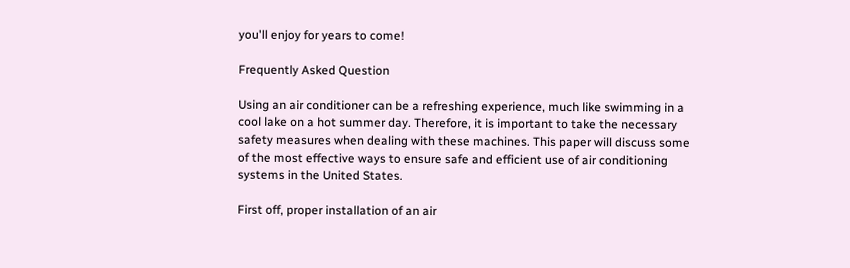you'll enjoy for years to come!

Frequently Asked Question

Using an air conditioner can be a refreshing experience, much like swimming in a cool lake on a hot summer day. Therefore, it is important to take the necessary safety measures when dealing with these machines. This paper will discuss some of the most effective ways to ensure safe and efficient use of air conditioning systems in the United States.

First off, proper installation of an air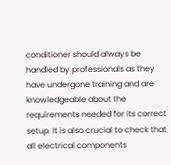conditioner should always be handled by professionals as they have undergone training and are knowledgeable about the requirements needed for its correct setup. It is also crucial to check that all electrical components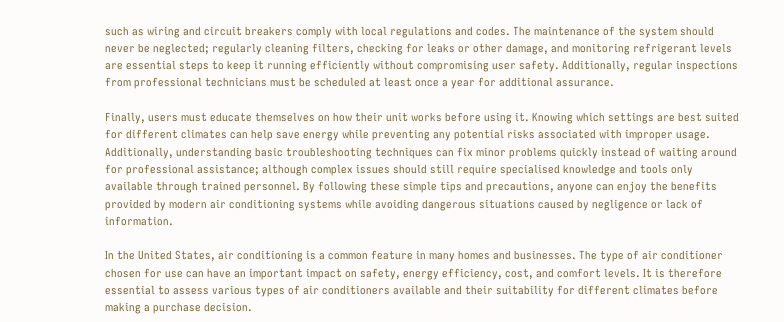such as wiring and circuit breakers comply with local regulations and codes. The maintenance of the system should never be neglected; regularly cleaning filters, checking for leaks or other damage, and monitoring refrigerant levels are essential steps to keep it running efficiently without compromising user safety. Additionally, regular inspections from professional technicians must be scheduled at least once a year for additional assurance.

Finally, users must educate themselves on how their unit works before using it. Knowing which settings are best suited for different climates can help save energy while preventing any potential risks associated with improper usage. Additionally, understanding basic troubleshooting techniques can fix minor problems quickly instead of waiting around for professional assistance; although complex issues should still require specialised knowledge and tools only available through trained personnel. By following these simple tips and precautions, anyone can enjoy the benefits provided by modern air conditioning systems while avoiding dangerous situations caused by negligence or lack of information.

In the United States, air conditioning is a common feature in many homes and businesses. The type of air conditioner chosen for use can have an important impact on safety, energy efficiency, cost, and comfort levels. It is therefore essential to assess various types of air conditioners available and their suitability for different climates before making a purchase decision.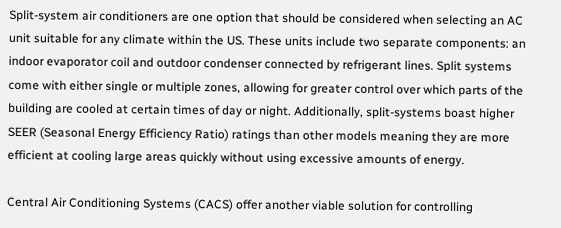Split-system air conditioners are one option that should be considered when selecting an AC unit suitable for any climate within the US. These units include two separate components: an indoor evaporator coil and outdoor condenser connected by refrigerant lines. Split systems come with either single or multiple zones, allowing for greater control over which parts of the building are cooled at certain times of day or night. Additionally, split-systems boast higher SEER (Seasonal Energy Efficiency Ratio) ratings than other models meaning they are more efficient at cooling large areas quickly without using excessive amounts of energy.

Central Air Conditioning Systems (CACS) offer another viable solution for controlling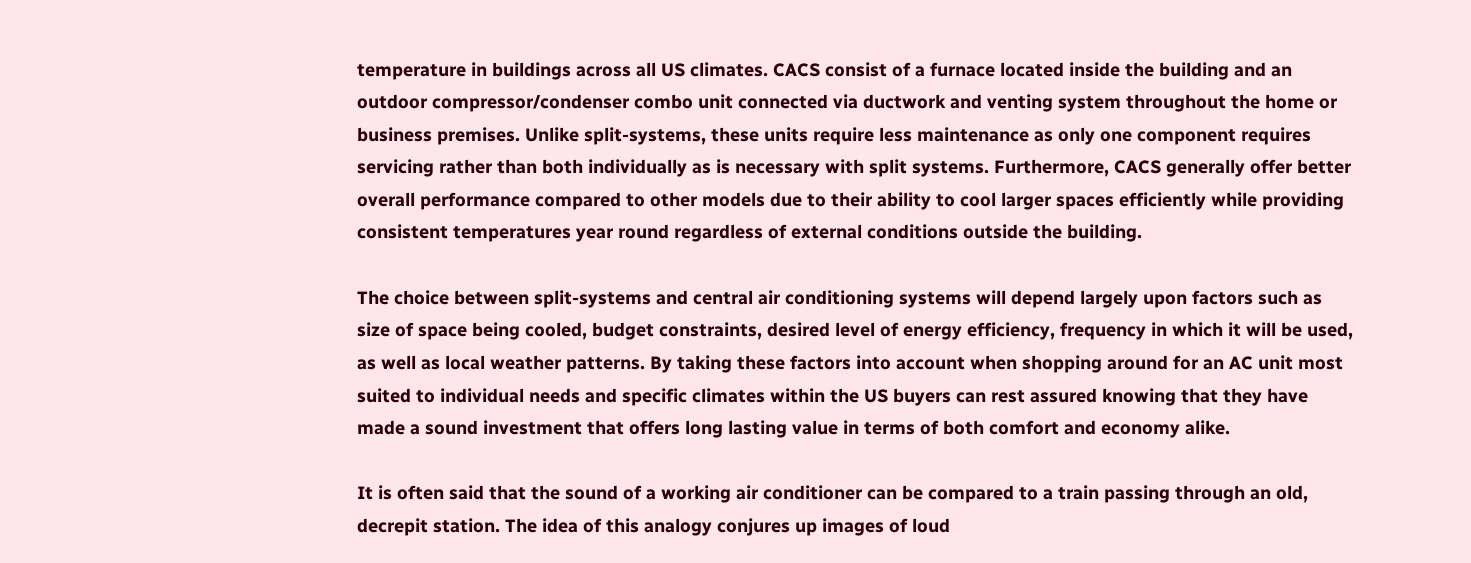temperature in buildings across all US climates. CACS consist of a furnace located inside the building and an outdoor compressor/condenser combo unit connected via ductwork and venting system throughout the home or business premises. Unlike split-systems, these units require less maintenance as only one component requires servicing rather than both individually as is necessary with split systems. Furthermore, CACS generally offer better overall performance compared to other models due to their ability to cool larger spaces efficiently while providing consistent temperatures year round regardless of external conditions outside the building.

The choice between split-systems and central air conditioning systems will depend largely upon factors such as size of space being cooled, budget constraints, desired level of energy efficiency, frequency in which it will be used, as well as local weather patterns. By taking these factors into account when shopping around for an AC unit most suited to individual needs and specific climates within the US buyers can rest assured knowing that they have made a sound investment that offers long lasting value in terms of both comfort and economy alike.

It is often said that the sound of a working air conditioner can be compared to a train passing through an old, decrepit station. The idea of this analogy conjures up images of loud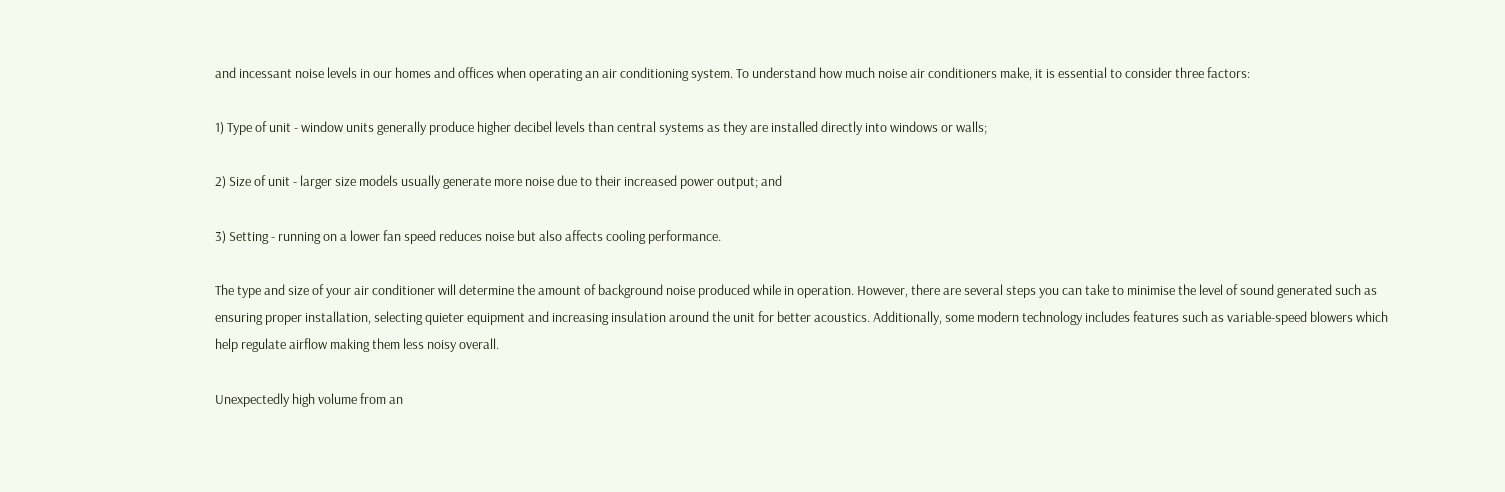and incessant noise levels in our homes and offices when operating an air conditioning system. To understand how much noise air conditioners make, it is essential to consider three factors:

1) Type of unit - window units generally produce higher decibel levels than central systems as they are installed directly into windows or walls;

2) Size of unit - larger size models usually generate more noise due to their increased power output; and

3) Setting - running on a lower fan speed reduces noise but also affects cooling performance.

The type and size of your air conditioner will determine the amount of background noise produced while in operation. However, there are several steps you can take to minimise the level of sound generated such as ensuring proper installation, selecting quieter equipment and increasing insulation around the unit for better acoustics. Additionally, some modern technology includes features such as variable-speed blowers which help regulate airflow making them less noisy overall.

Unexpectedly high volume from an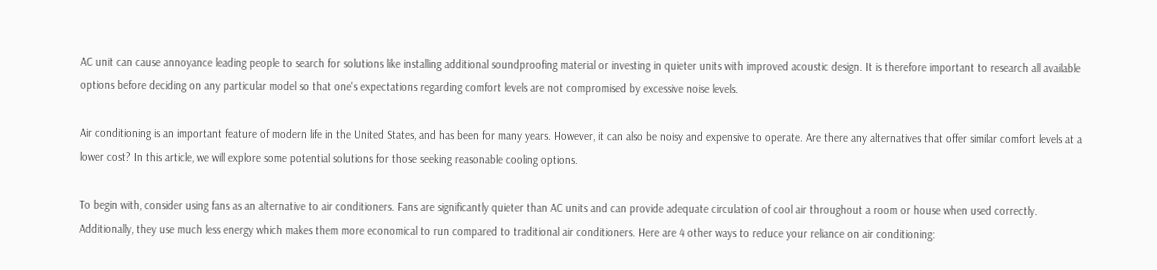AC unit can cause annoyance leading people to search for solutions like installing additional soundproofing material or investing in quieter units with improved acoustic design. It is therefore important to research all available options before deciding on any particular model so that one's expectations regarding comfort levels are not compromised by excessive noise levels.

Air conditioning is an important feature of modern life in the United States, and has been for many years. However, it can also be noisy and expensive to operate. Are there any alternatives that offer similar comfort levels at a lower cost? In this article, we will explore some potential solutions for those seeking reasonable cooling options.

To begin with, consider using fans as an alternative to air conditioners. Fans are significantly quieter than AC units and can provide adequate circulation of cool air throughout a room or house when used correctly. Additionally, they use much less energy which makes them more economical to run compared to traditional air conditioners. Here are 4 other ways to reduce your reliance on air conditioning: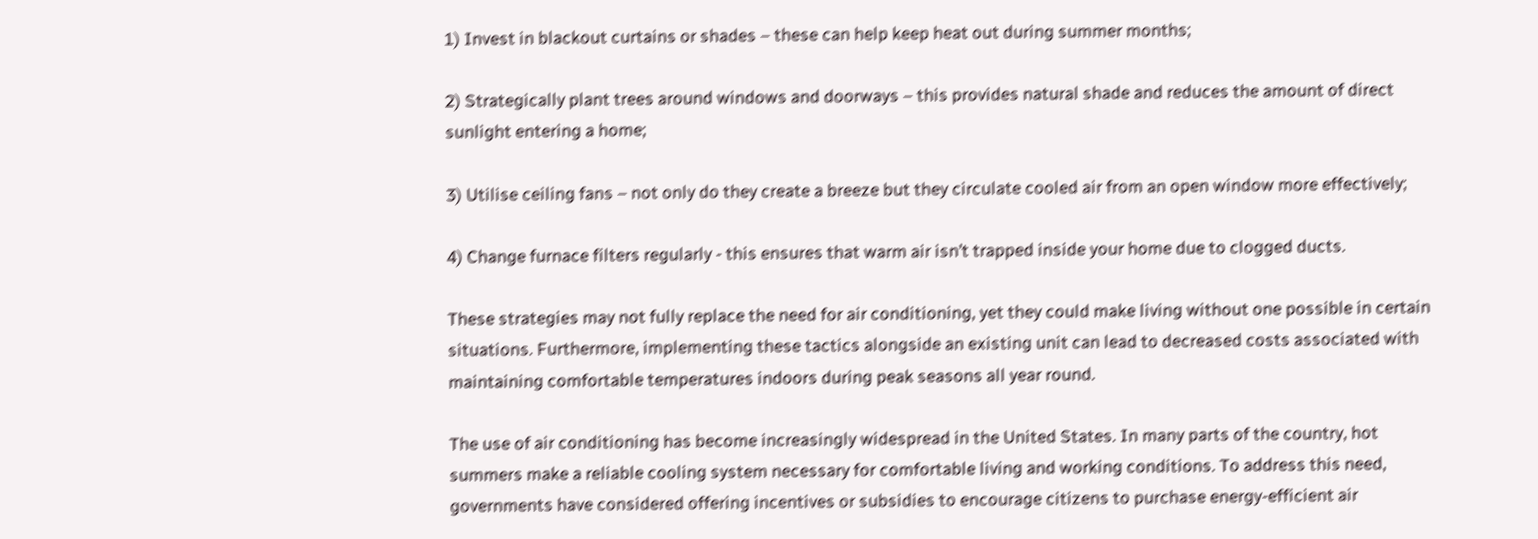1) Invest in blackout curtains or shades – these can help keep heat out during summer months;

2) Strategically plant trees around windows and doorways – this provides natural shade and reduces the amount of direct sunlight entering a home;

3) Utilise ceiling fans – not only do they create a breeze but they circulate cooled air from an open window more effectively;

4) Change furnace filters regularly - this ensures that warm air isn’t trapped inside your home due to clogged ducts.

These strategies may not fully replace the need for air conditioning, yet they could make living without one possible in certain situations. Furthermore, implementing these tactics alongside an existing unit can lead to decreased costs associated with maintaining comfortable temperatures indoors during peak seasons all year round.

The use of air conditioning has become increasingly widespread in the United States. In many parts of the country, hot summers make a reliable cooling system necessary for comfortable living and working conditions. To address this need, governments have considered offering incentives or subsidies to encourage citizens to purchase energy-efficient air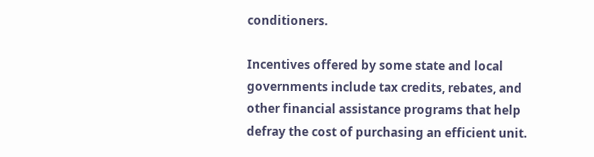conditioners.

Incentives offered by some state and local governments include tax credits, rebates, and other financial assistance programs that help defray the cost of purchasing an efficient unit.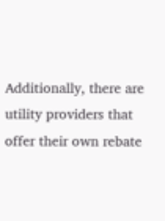Additionally, there are utility providers that offer their own rebate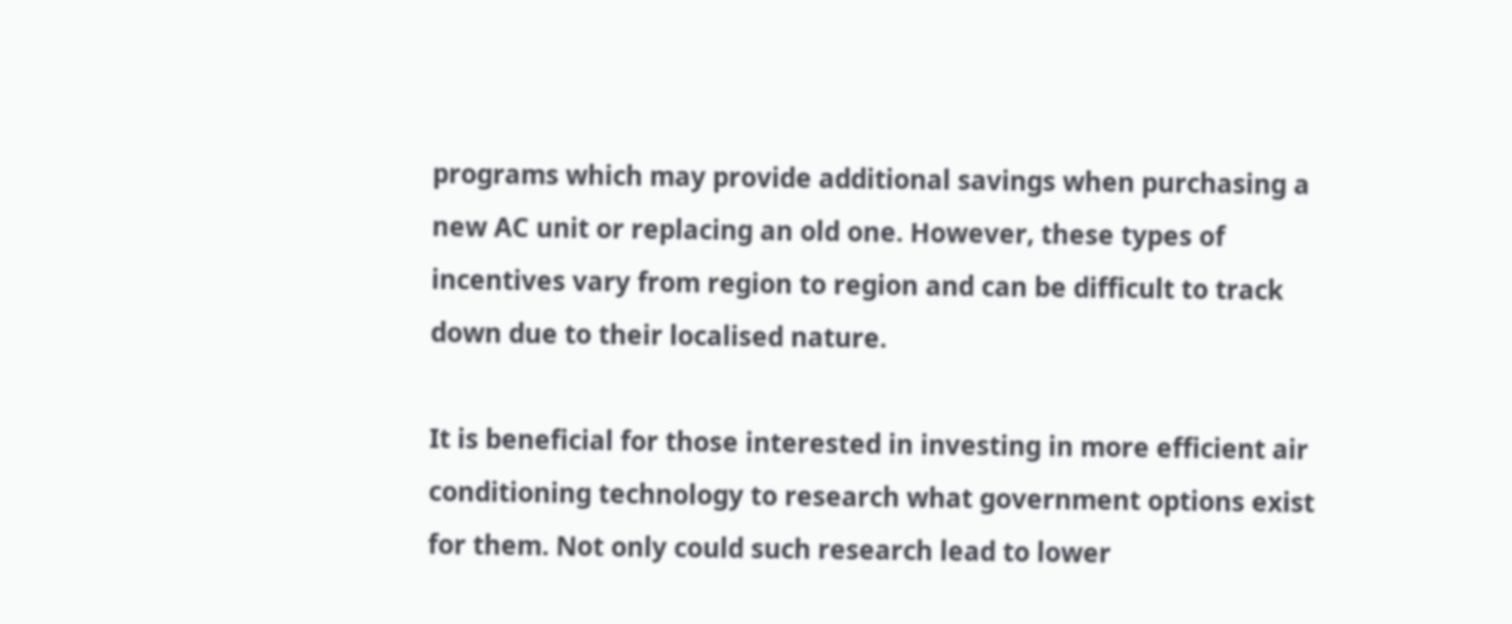programs which may provide additional savings when purchasing a new AC unit or replacing an old one. However, these types of incentives vary from region to region and can be difficult to track down due to their localised nature.

It is beneficial for those interested in investing in more efficient air conditioning technology to research what government options exist for them. Not only could such research lead to lower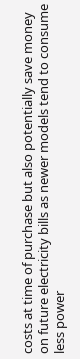costs at time of purchase but also potentially save money on future electricity bills as newer models tend to consume less power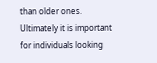than older ones. Ultimately it is important for individuals looking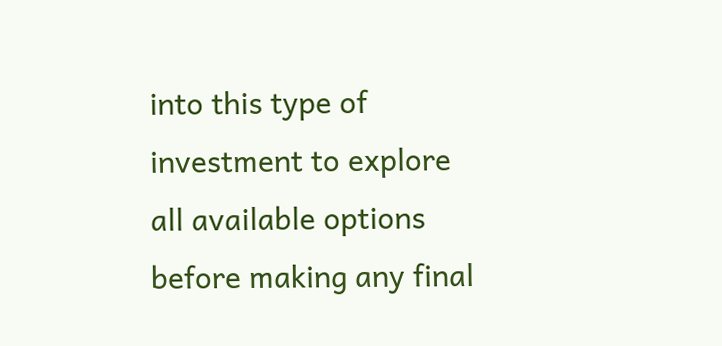into this type of investment to explore all available options before making any final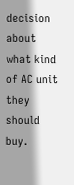decision about what kind of AC unit they should buy.